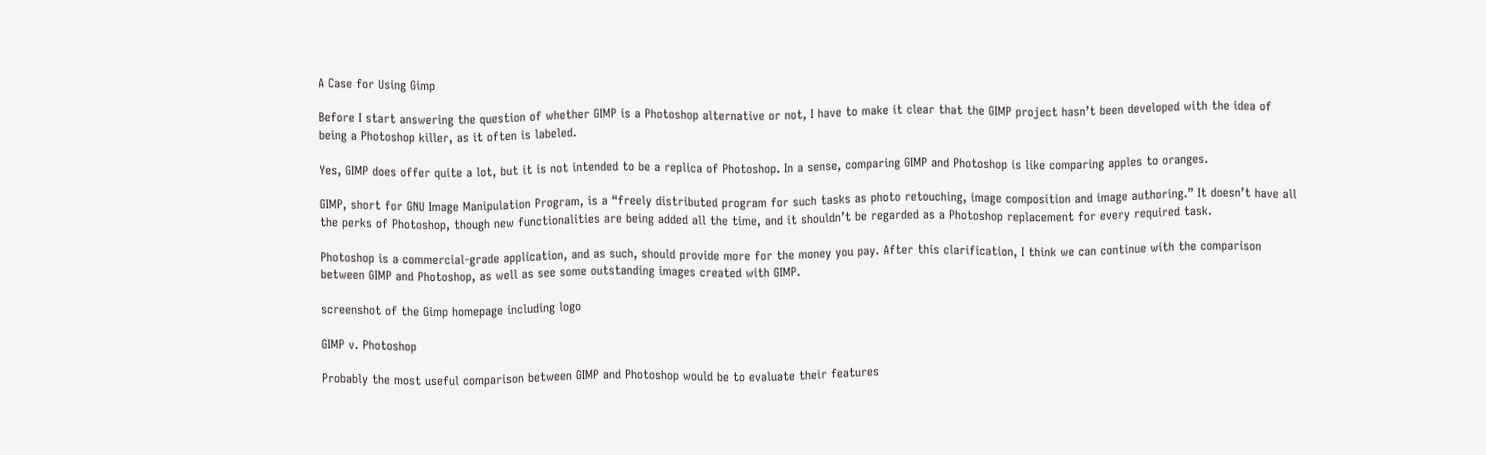A Case for Using Gimp

Before I start answering the question of whether GIMP is a Photoshop alternative or not, I have to make it clear that the GIMP project hasn’t been developed with the idea of being a Photoshop killer, as it often is labeled.

Yes, GIMP does offer quite a lot, but it is not intended to be a replica of Photoshop. In a sense, comparing GIMP and Photoshop is like comparing apples to oranges.

GIMP, short for GNU Image Manipulation Program, is a “freely distributed program for such tasks as photo retouching, image composition and image authoring.” It doesn’t have all the perks of Photoshop, though new functionalities are being added all the time, and it shouldn’t be regarded as a Photoshop replacement for every required task.

Photoshop is a commercial-grade application, and as such, should provide more for the money you pay. After this clarification, I think we can continue with the comparison between GIMP and Photoshop, as well as see some outstanding images created with GIMP.

screenshot of the Gimp homepage including logo

GIMP v. Photoshop

Probably the most useful comparison between GIMP and Photoshop would be to evaluate their features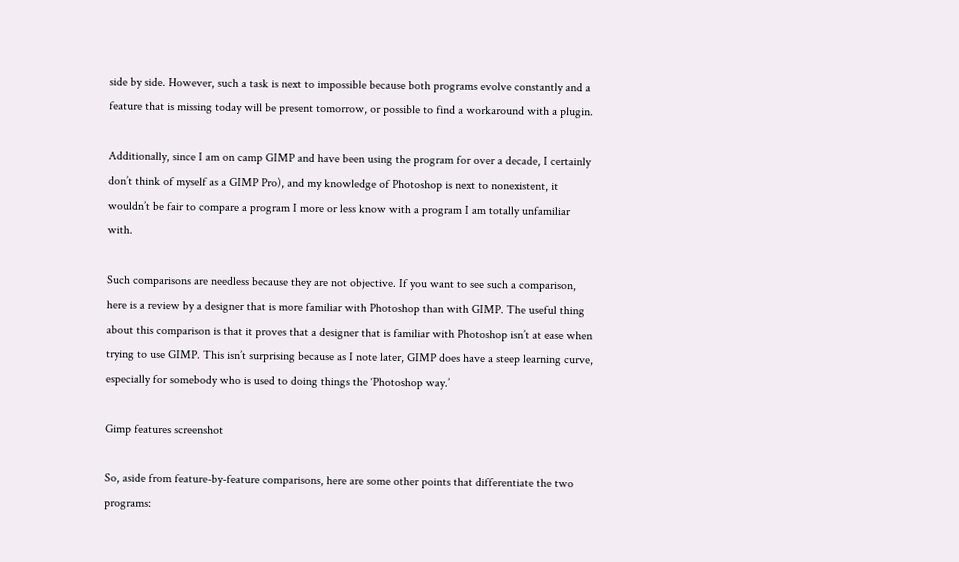side by side. However, such a task is next to impossible because both programs evolve constantly and a feature that is missing today will be present tomorrow, or possible to find a workaround with a plugin.

Additionally, since I am on camp GIMP and have been using the program for over a decade, I certainly don’t think of myself as a GIMP Pro), and my knowledge of Photoshop is next to nonexistent, it wouldn’t be fair to compare a program I more or less know with a program I am totally unfamiliar with.

Such comparisons are needless because they are not objective. If you want to see such a comparison, here is a review by a designer that is more familiar with Photoshop than with GIMP. The useful thing about this comparison is that it proves that a designer that is familiar with Photoshop isn’t at ease when trying to use GIMP. This isn’t surprising because as I note later, GIMP does have a steep learning curve, especially for somebody who is used to doing things the ‘Photoshop way.’

Gimp features screenshot

So, aside from feature-by-feature comparisons, here are some other points that differentiate the two programs: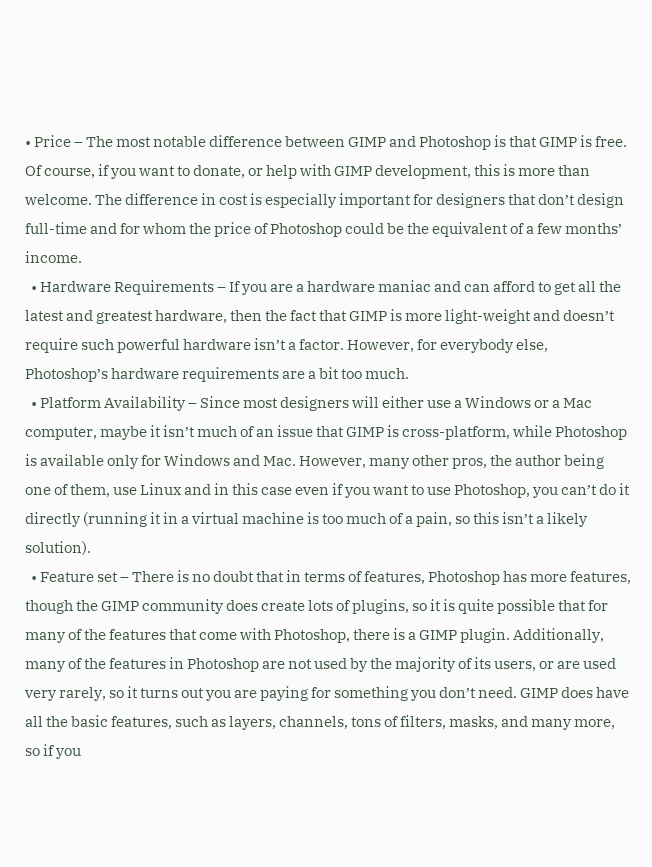• Price – The most notable difference between GIMP and Photoshop is that GIMP is free. Of course, if you want to donate, or help with GIMP development, this is more than welcome. The difference in cost is especially important for designers that don’t design full-time and for whom the price of Photoshop could be the equivalent of a few months’ income.
  • Hardware Requirements – If you are a hardware maniac and can afford to get all the latest and greatest hardware, then the fact that GIMP is more light-weight and doesn’t require such powerful hardware isn’t a factor. However, for everybody else, Photoshop’s hardware requirements are a bit too much.
  • Platform Availability – Since most designers will either use a Windows or a Mac computer, maybe it isn’t much of an issue that GIMP is cross-platform, while Photoshop is available only for Windows and Mac. However, many other pros, the author being one of them, use Linux and in this case even if you want to use Photoshop, you can’t do it directly (running it in a virtual machine is too much of a pain, so this isn’t a likely solution).
  • Feature set – There is no doubt that in terms of features, Photoshop has more features, though the GIMP community does create lots of plugins, so it is quite possible that for many of the features that come with Photoshop, there is a GIMP plugin. Additionally, many of the features in Photoshop are not used by the majority of its users, or are used very rarely, so it turns out you are paying for something you don’t need. GIMP does have all the basic features, such as layers, channels, tons of filters, masks, and many more, so if you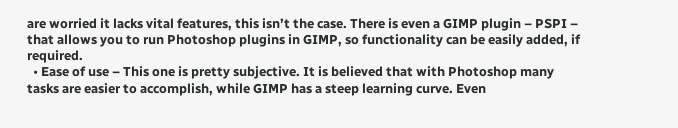are worried it lacks vital features, this isn’t the case. There is even a GIMP plugin – PSPI – that allows you to run Photoshop plugins in GIMP, so functionality can be easily added, if required.
  • Ease of use – This one is pretty subjective. It is believed that with Photoshop many tasks are easier to accomplish, while GIMP has a steep learning curve. Even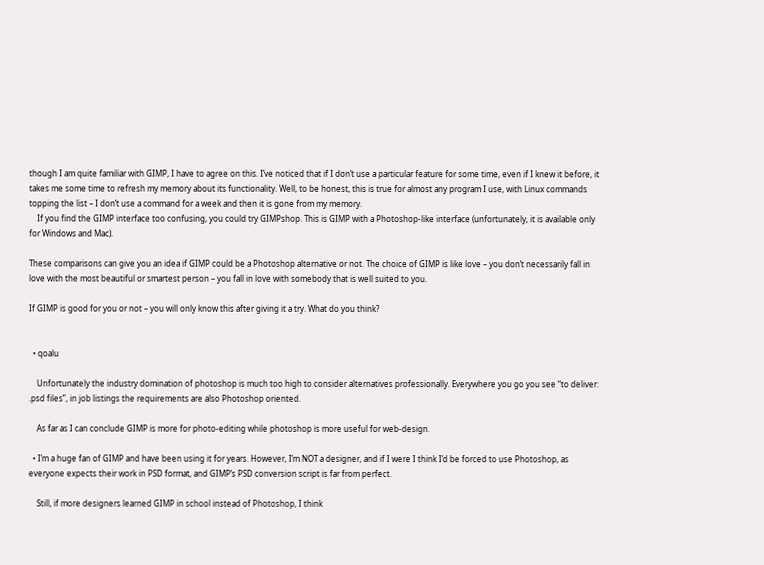though I am quite familiar with GIMP, I have to agree on this. I’ve noticed that if I don’t use a particular feature for some time, even if I knew it before, it takes me some time to refresh my memory about its functionality. Well, to be honest, this is true for almost any program I use, with Linux commands topping the list – I don’t use a command for a week and then it is gone from my memory.
    If you find the GIMP interface too confusing, you could try GIMPshop. This is GIMP with a Photoshop-like interface (unfortunately, it is available only for Windows and Mac).

These comparisons can give you an idea if GIMP could be a Photoshop alternative or not. The choice of GIMP is like love – you don’t necessarily fall in love with the most beautiful or smartest person – you fall in love with somebody that is well suited to you.

If GIMP is good for you or not – you will only know this after giving it a try. What do you think?


  • qoalu

    Unfortunately the industry domination of photoshop is much too high to consider alternatives professionally. Everywhere you go you see “to deliver: .psd files”, in job listings the requirements are also Photoshop oriented.

    As far as I can conclude GIMP is more for photo-editing while photoshop is more useful for web-design.

  • I’m a huge fan of GIMP and have been using it for years. However, I’m NOT a designer, and if I were I think I’d be forced to use Photoshop, as everyone expects their work in PSD format, and GIMP’s PSD conversion script is far from perfect.

    Still, if more designers learned GIMP in school instead of Photoshop, I think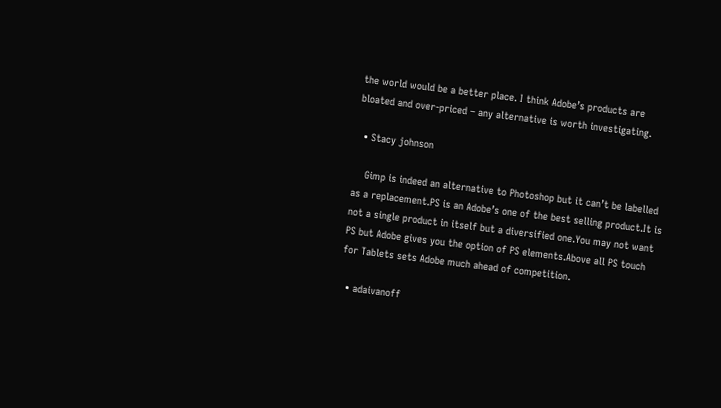the world would be a better place. I think Adobe’s products are bloated and over-priced – any alternative is worth investigating.

  • Stacy johnson

    Gimp is indeed an alternative to Photoshop but it can’t be labelled as a replacement.PS is an Adobe’s one of the best selling product.It is not a single product in itself but a diversified one.You may not want PS but Adobe gives you the option of PS elements.Above all PS touch for Tablets sets Adobe much ahead of competition.

  • adaivanoff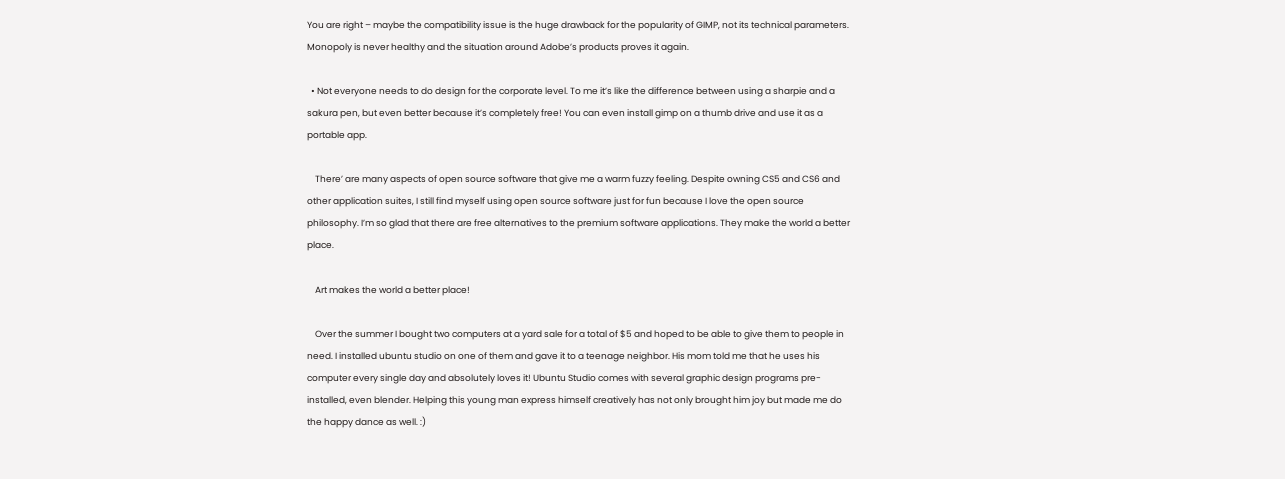You are right – maybe the compatibility issue is the huge drawback for the popularity of GIMP, not its technical parameters. Monopoly is never healthy and the situation around Adobe’s products proves it again.

  • Not everyone needs to do design for the corporate level. To me it’s like the difference between using a sharpie and a sakura pen, but even better because it’s completely free! You can even install gimp on a thumb drive and use it as a portable app.

    There’ are many aspects of open source software that give me a warm fuzzy feeling. Despite owning CS5 and CS6 and other application suites, I still find myself using open source software just for fun because I love the open source philosophy. I’m so glad that there are free alternatives to the premium software applications. They make the world a better place.

    Art makes the world a better place!

    Over the summer I bought two computers at a yard sale for a total of $5 and hoped to be able to give them to people in need. I installed ubuntu studio on one of them and gave it to a teenage neighbor. His mom told me that he uses his computer every single day and absolutely loves it! Ubuntu Studio comes with several graphic design programs pre-installed, even blender. Helping this young man express himself creatively has not only brought him joy but made me do the happy dance as well. :)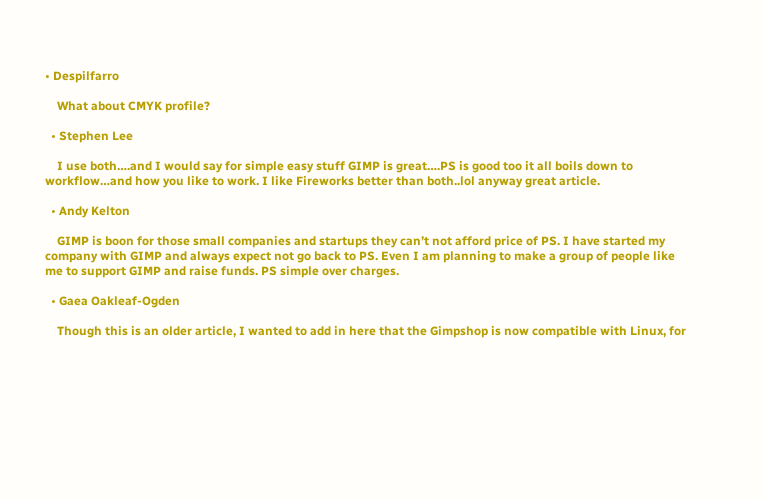• Despilfarro

    What about CMYK profile?

  • Stephen Lee

    I use both….and I would say for simple easy stuff GIMP is great….PS is good too it all boils down to workflow…and how you like to work. I like Fireworks better than both..lol anyway great article.

  • Andy Kelton

    GIMP is boon for those small companies and startups they can’t not afford price of PS. I have started my company with GIMP and always expect not go back to PS. Even I am planning to make a group of people like me to support GIMP and raise funds. PS simple over charges.

  • Gaea Oakleaf-Ogden

    Though this is an older article, I wanted to add in here that the Gimpshop is now compatible with Linux, for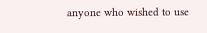anyone who wished to use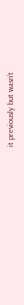it previously but wasn’t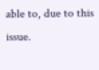able to, due to this issue.